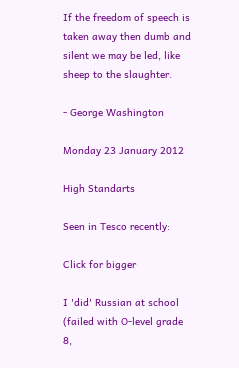If the freedom of speech is taken away then dumb and silent we may be led, like sheep to the slaughter.

- George Washington

Monday 23 January 2012

High Standarts

Seen in Tesco recently:

Click for bigger

I 'did' Russian at school (failed with O-level grade 8,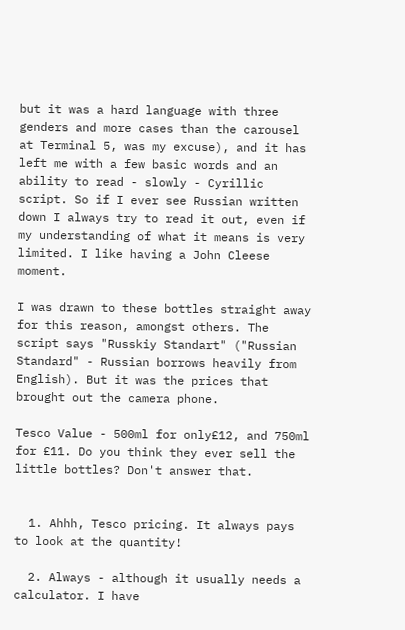but it was a hard language with three genders and more cases than the carousel at Terminal 5, was my excuse), and it has left me with a few basic words and an ability to read - slowly - Cyrillic script. So if I ever see Russian written down I always try to read it out, even if my understanding of what it means is very limited. I like having a John Cleese moment.

I was drawn to these bottles straight away for this reason, amongst others. The script says "Russkiy Standart" ("Russian Standard" - Russian borrows heavily from English). But it was the prices that brought out the camera phone.

Tesco Value - 500ml for only£12, and 750ml for £11. Do you think they ever sell the little bottles? Don't answer that.


  1. Ahhh, Tesco pricing. It always pays to look at the quantity!

  2. Always - although it usually needs a calculator. I have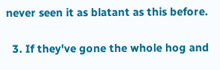never seen it as blatant as this before.

  3. If they've gone the whole hog and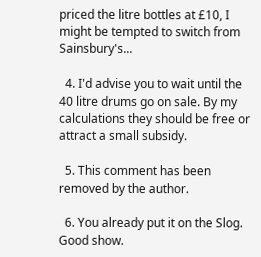priced the litre bottles at £10, I might be tempted to switch from Sainsbury's...

  4. I'd advise you to wait until the 40 litre drums go on sale. By my calculations they should be free or attract a small subsidy.

  5. This comment has been removed by the author.

  6. You already put it on the Slog. Good show.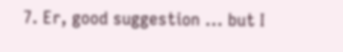7. Er, good suggestion ... but I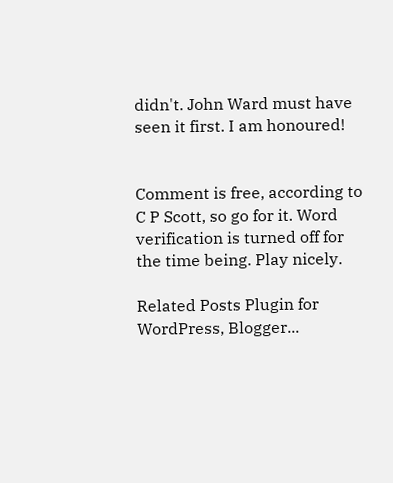didn't. John Ward must have seen it first. I am honoured!


Comment is free, according to C P Scott, so go for it. Word verification is turned off for the time being. Play nicely.

Related Posts Plugin for WordPress, Blogger...